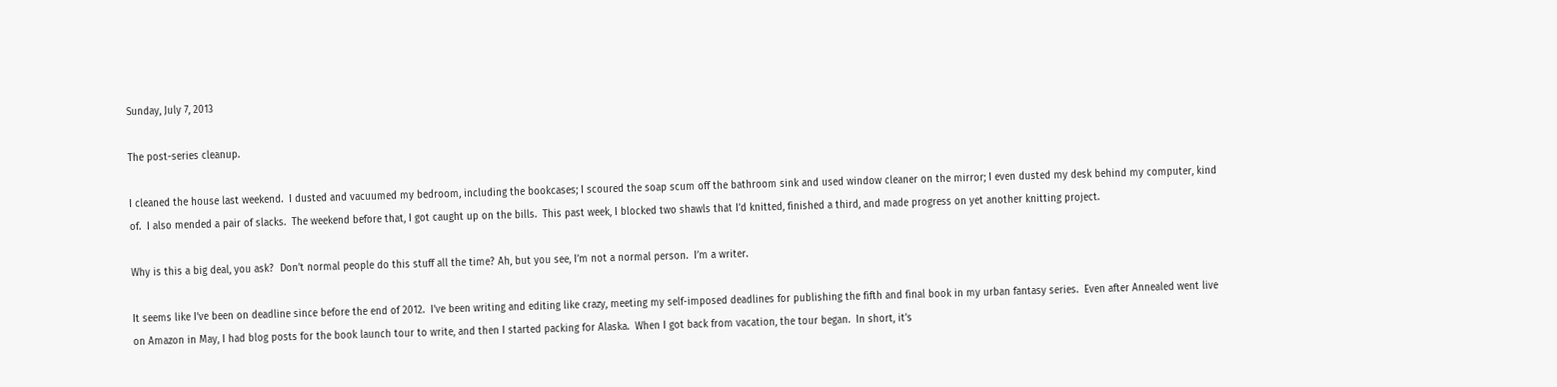Sunday, July 7, 2013

The post-series cleanup.

I cleaned the house last weekend.  I dusted and vacuumed my bedroom, including the bookcases; I scoured the soap scum off the bathroom sink and used window cleaner on the mirror; I even dusted my desk behind my computer, kind of.  I also mended a pair of slacks.  The weekend before that, I got caught up on the bills.  This past week, I blocked two shawls that I’d knitted, finished a third, and made progress on yet another knitting project.

Why is this a big deal, you ask?  Don’t normal people do this stuff all the time? Ah, but you see, I’m not a normal person.  I’m a writer.

It seems like I’ve been on deadline since before the end of 2012.  I’ve been writing and editing like crazy, meeting my self-imposed deadlines for publishing the fifth and final book in my urban fantasy series.  Even after Annealed went live on Amazon in May, I had blog posts for the book launch tour to write, and then I started packing for Alaska.  When I got back from vacation, the tour began.  In short, it’s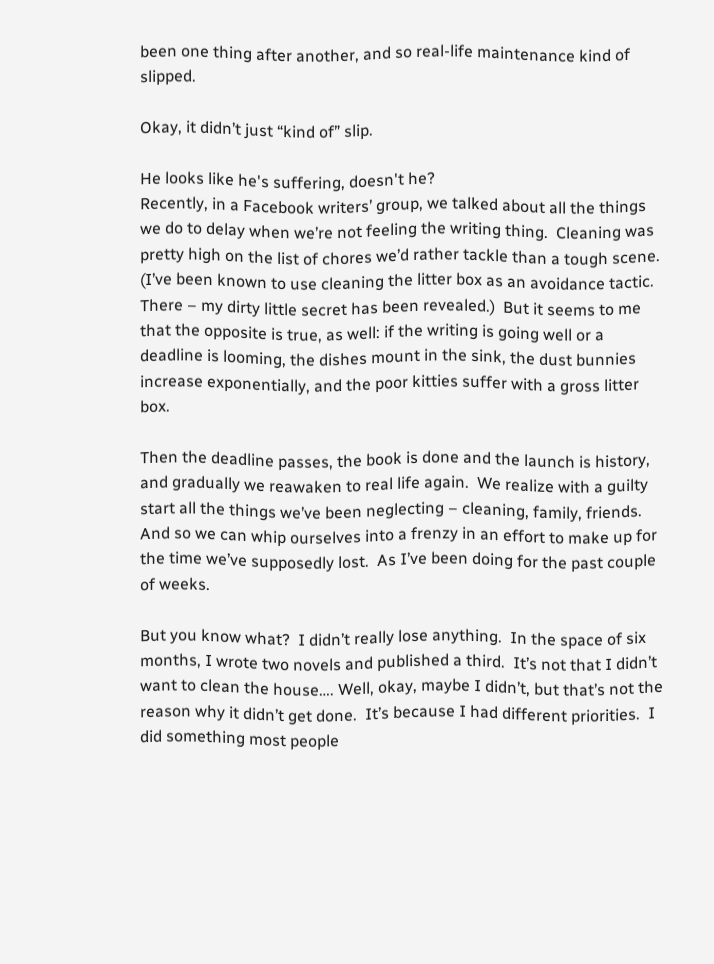been one thing after another, and so real-life maintenance kind of slipped.

Okay, it didn’t just “kind of” slip.

He looks like he's suffering, doesn't he?
Recently, in a Facebook writers’ group, we talked about all the things we do to delay when we’re not feeling the writing thing.  Cleaning was pretty high on the list of chores we’d rather tackle than a tough scene.  (I’ve been known to use cleaning the litter box as an avoidance tactic. There – my dirty little secret has been revealed.)  But it seems to me that the opposite is true, as well: if the writing is going well or a deadline is looming, the dishes mount in the sink, the dust bunnies increase exponentially, and the poor kitties suffer with a gross litter box.

Then the deadline passes, the book is done and the launch is history, and gradually we reawaken to real life again.  We realize with a guilty start all the things we’ve been neglecting – cleaning, family, friends.  And so we can whip ourselves into a frenzy in an effort to make up for the time we’ve supposedly lost.  As I’ve been doing for the past couple of weeks.

But you know what?  I didn’t really lose anything.  In the space of six months, I wrote two novels and published a third.  It’s not that I didn’t want to clean the house…. Well, okay, maybe I didn’t, but that’s not the reason why it didn’t get done.  It’s because I had different priorities.  I did something most people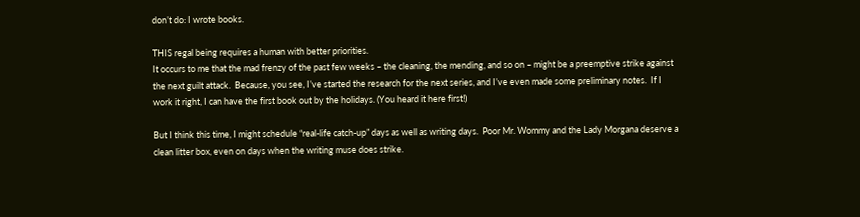don’t do: I wrote books.

THIS regal being requires a human with better priorities.
It occurs to me that the mad frenzy of the past few weeks – the cleaning, the mending, and so on – might be a preemptive strike against the next guilt attack.  Because, you see, I’ve started the research for the next series, and I’ve even made some preliminary notes.  If I work it right, I can have the first book out by the holidays. (You heard it here first!)

But I think this time, I might schedule “real-life catch-up” days as well as writing days.  Poor Mr. Wommy and the Lady Morgana deserve a clean litter box, even on days when the writing muse does strike.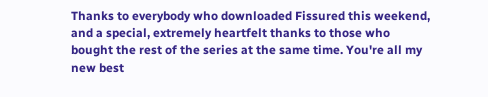Thanks to everybody who downloaded Fissured this weekend, and a special, extremely heartfelt thanks to those who bought the rest of the series at the same time. You're all my new best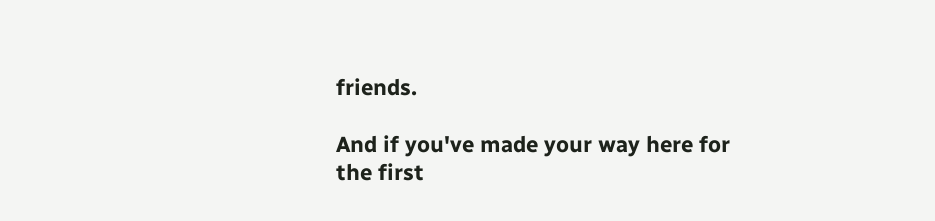friends.

And if you've made your way here for the first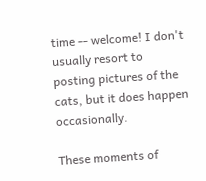time -- welcome! I don't usually resort to posting pictures of the cats, but it does happen occasionally.

These moments of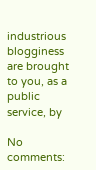industrious blogginess are brought to you, as a public service, by

No comments: